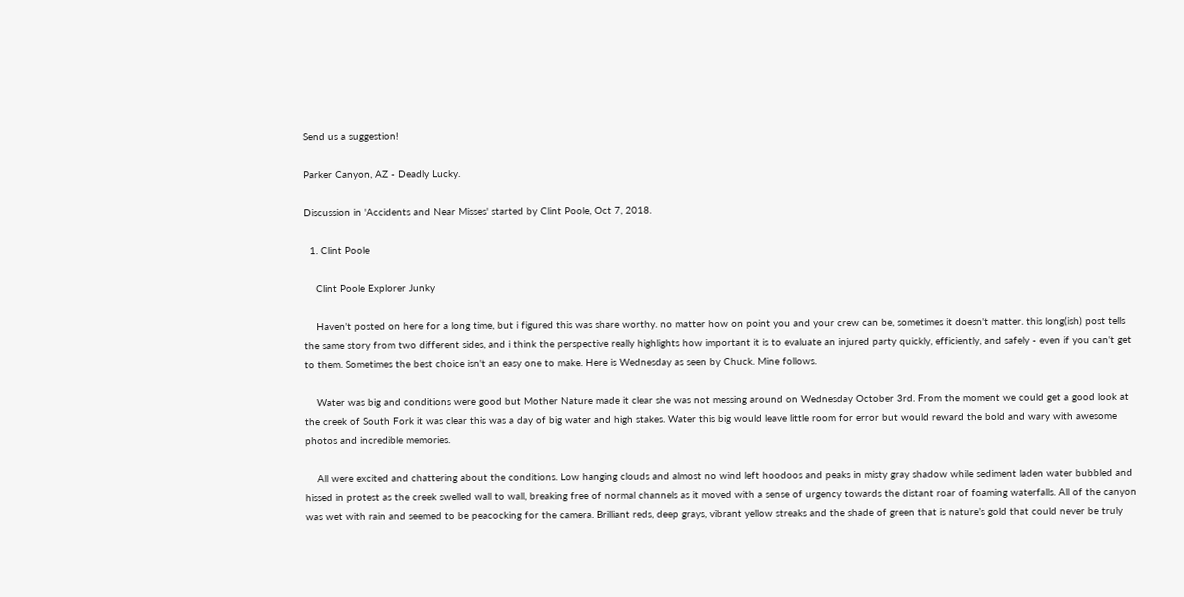Send us a suggestion!

Parker Canyon, AZ - Deadly Lucky.

Discussion in 'Accidents and Near Misses' started by Clint Poole, Oct 7, 2018.

  1. Clint Poole

    Clint Poole Explorer Junky

    Haven't posted on here for a long time, but i figured this was share worthy. no matter how on point you and your crew can be, sometimes it doesn't matter. this long(ish) post tells the same story from two different sides, and i think the perspective really highlights how important it is to evaluate an injured party quickly, efficiently, and safely - even if you can't get to them. Sometimes the best choice isn't an easy one to make. Here is Wednesday as seen by Chuck. Mine follows.

    Water was big and conditions were good but Mother Nature made it clear she was not messing around on Wednesday October 3rd. From the moment we could get a good look at the creek of South Fork it was clear this was a day of big water and high stakes. Water this big would leave little room for error but would reward the bold and wary with awesome photos and incredible memories.

    All were excited and chattering about the conditions. Low hanging clouds and almost no wind left hoodoos and peaks in misty gray shadow while sediment laden water bubbled and hissed in protest as the creek swelled wall to wall, breaking free of normal channels as it moved with a sense of urgency towards the distant roar of foaming waterfalls. All of the canyon was wet with rain and seemed to be peacocking for the camera. Brilliant reds, deep grays, vibrant yellow streaks and the shade of green that is nature’s gold that could never be truly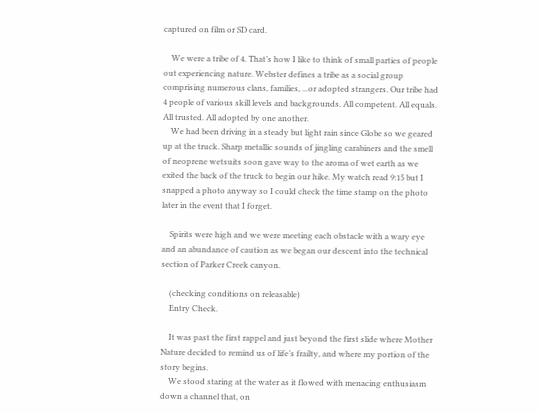captured on film or SD card.

    We were a tribe of 4. That’s how I like to think of small parties of people out experiencing nature. Webster defines a tribe as a social group comprising numerous clans, families, ...or adopted strangers. Our tribe had 4 people of various skill levels and backgrounds. All competent. All equals. All trusted. All adopted by one another.
    We had been driving in a steady but light rain since Globe so we geared up at the truck. Sharp metallic sounds of jingling carabiners and the smell of neoprene wetsuits soon gave way to the aroma of wet earth as we exited the back of the truck to begin our hike. My watch read 9:15 but I snapped a photo anyway so I could check the time stamp on the photo later in the event that I forget.

    Spirits were high and we were meeting each obstacle with a wary eye and an abundance of caution as we began our descent into the technical section of Parker Creek canyon.

    (checking conditions on releasable)
    Entry Check.

    It was past the first rappel and just beyond the first slide where Mother Nature decided to remind us of life’s frailty, and where my portion of the story begins.
    We stood staring at the water as it flowed with menacing enthusiasm down a channel that, on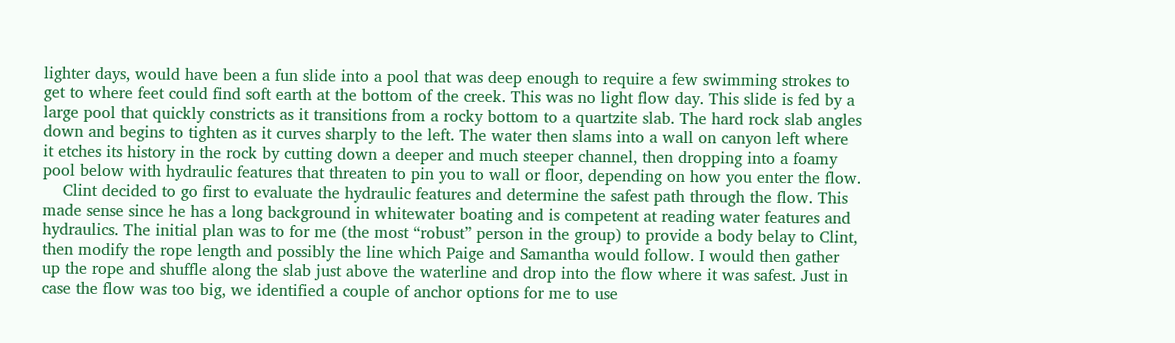lighter days, would have been a fun slide into a pool that was deep enough to require a few swimming strokes to get to where feet could find soft earth at the bottom of the creek. This was no light flow day. This slide is fed by a large pool that quickly constricts as it transitions from a rocky bottom to a quartzite slab. The hard rock slab angles down and begins to tighten as it curves sharply to the left. The water then slams into a wall on canyon left where it etches its history in the rock by cutting down a deeper and much steeper channel, then dropping into a foamy pool below with hydraulic features that threaten to pin you to wall or floor, depending on how you enter the flow.
    Clint decided to go first to evaluate the hydraulic features and determine the safest path through the flow. This made sense since he has a long background in whitewater boating and is competent at reading water features and hydraulics. The initial plan was to for me (the most “robust” person in the group) to provide a body belay to Clint, then modify the rope length and possibly the line which Paige and Samantha would follow. I would then gather up the rope and shuffle along the slab just above the waterline and drop into the flow where it was safest. Just in case the flow was too big, we identified a couple of anchor options for me to use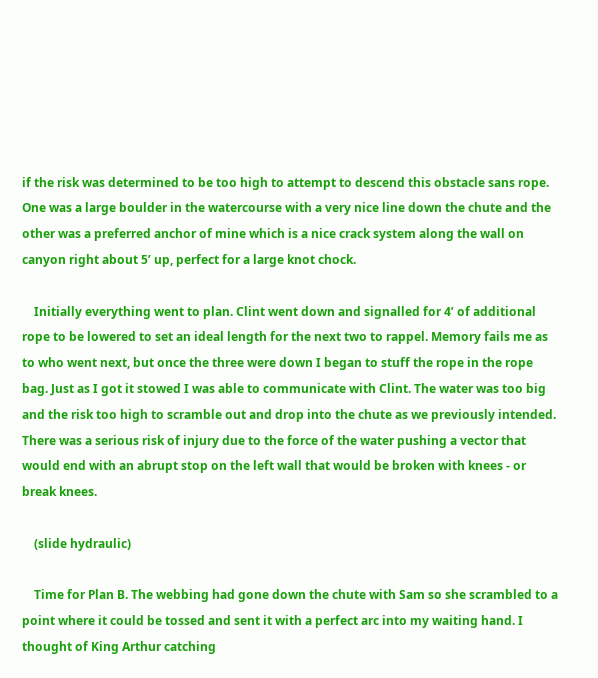if the risk was determined to be too high to attempt to descend this obstacle sans rope. One was a large boulder in the watercourse with a very nice line down the chute and the other was a preferred anchor of mine which is a nice crack system along the wall on canyon right about 5’ up, perfect for a large knot chock.

    Initially everything went to plan. Clint went down and signalled for 4’ of additional rope to be lowered to set an ideal length for the next two to rappel. Memory fails me as to who went next, but once the three were down I began to stuff the rope in the rope bag. Just as I got it stowed I was able to communicate with Clint. The water was too big and the risk too high to scramble out and drop into the chute as we previously intended. There was a serious risk of injury due to the force of the water pushing a vector that would end with an abrupt stop on the left wall that would be broken with knees - or break knees.

    (slide hydraulic)

    Time for Plan B. The webbing had gone down the chute with Sam so she scrambled to a point where it could be tossed and sent it with a perfect arc into my waiting hand. I thought of King Arthur catching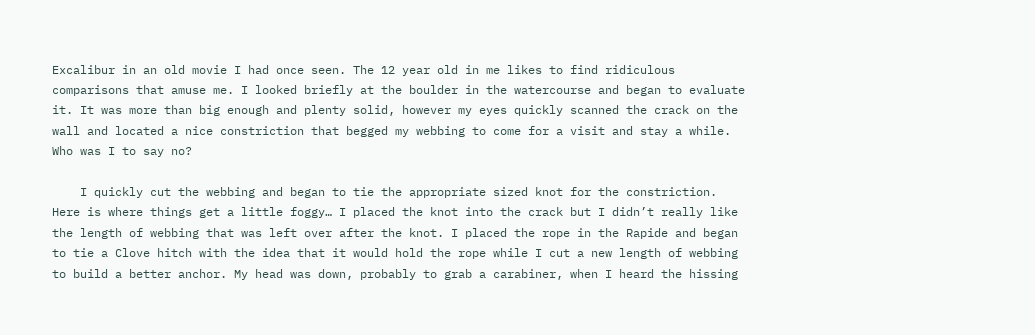Excalibur in an old movie I had once seen. The 12 year old in me likes to find ridiculous comparisons that amuse me. I looked briefly at the boulder in the watercourse and began to evaluate it. It was more than big enough and plenty solid, however my eyes quickly scanned the crack on the wall and located a nice constriction that begged my webbing to come for a visit and stay a while. Who was I to say no?

    I quickly cut the webbing and began to tie the appropriate sized knot for the constriction. Here is where things get a little foggy… I placed the knot into the crack but I didn’t really like the length of webbing that was left over after the knot. I placed the rope in the Rapide and began to tie a Clove hitch with the idea that it would hold the rope while I cut a new length of webbing to build a better anchor. My head was down, probably to grab a carabiner, when I heard the hissing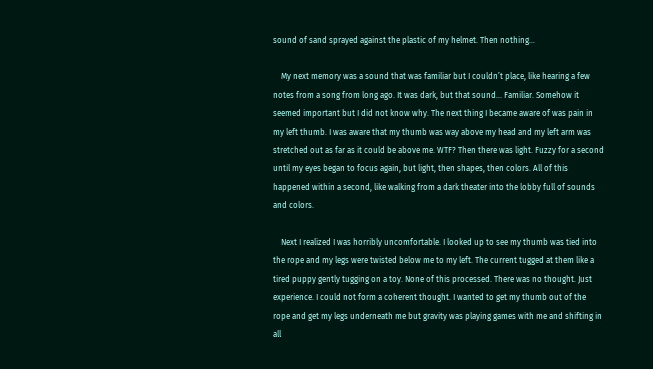sound of sand sprayed against the plastic of my helmet. Then nothing…

    My next memory was a sound that was familiar but I couldn’t place, like hearing a few notes from a song from long ago. It was dark, but that sound… Familiar. Somehow it seemed important but I did not know why. The next thing I became aware of was pain in my left thumb. I was aware that my thumb was way above my head and my left arm was stretched out as far as it could be above me. WTF? Then there was light. Fuzzy for a second until my eyes began to focus again, but light, then shapes, then colors. All of this happened within a second, like walking from a dark theater into the lobby full of sounds and colors.

    Next I realized I was horribly uncomfortable. I looked up to see my thumb was tied into the rope and my legs were twisted below me to my left. The current tugged at them like a tired puppy gently tugging on a toy. None of this processed. There was no thought. Just experience. I could not form a coherent thought. I wanted to get my thumb out of the rope and get my legs underneath me but gravity was playing games with me and shifting in all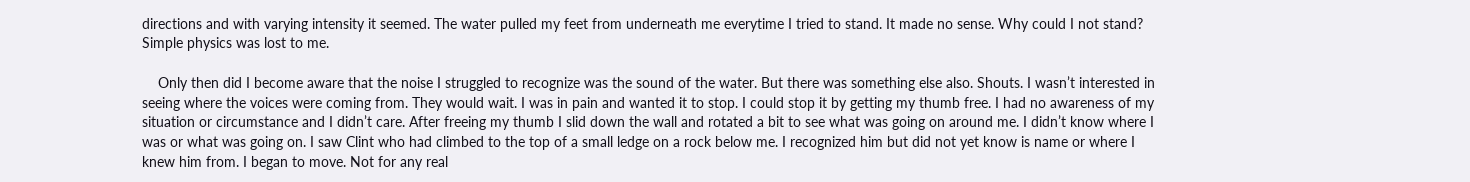directions and with varying intensity it seemed. The water pulled my feet from underneath me everytime I tried to stand. It made no sense. Why could I not stand? Simple physics was lost to me.

    Only then did I become aware that the noise I struggled to recognize was the sound of the water. But there was something else also. Shouts. I wasn’t interested in seeing where the voices were coming from. They would wait. I was in pain and wanted it to stop. I could stop it by getting my thumb free. I had no awareness of my situation or circumstance and I didn’t care. After freeing my thumb I slid down the wall and rotated a bit to see what was going on around me. I didn’t know where I was or what was going on. I saw Clint who had climbed to the top of a small ledge on a rock below me. I recognized him but did not yet know is name or where I knew him from. I began to move. Not for any real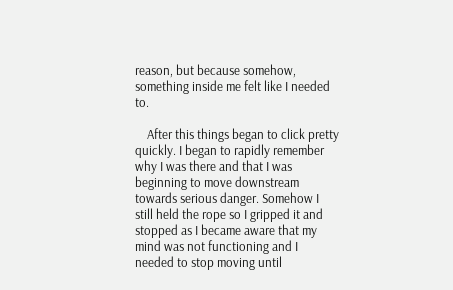reason, but because somehow, something inside me felt like I needed to.

    After this things began to click pretty quickly. I began to rapidly remember why I was there and that I was beginning to move downstream towards serious danger. Somehow I still held the rope so I gripped it and stopped as I became aware that my mind was not functioning and I needed to stop moving until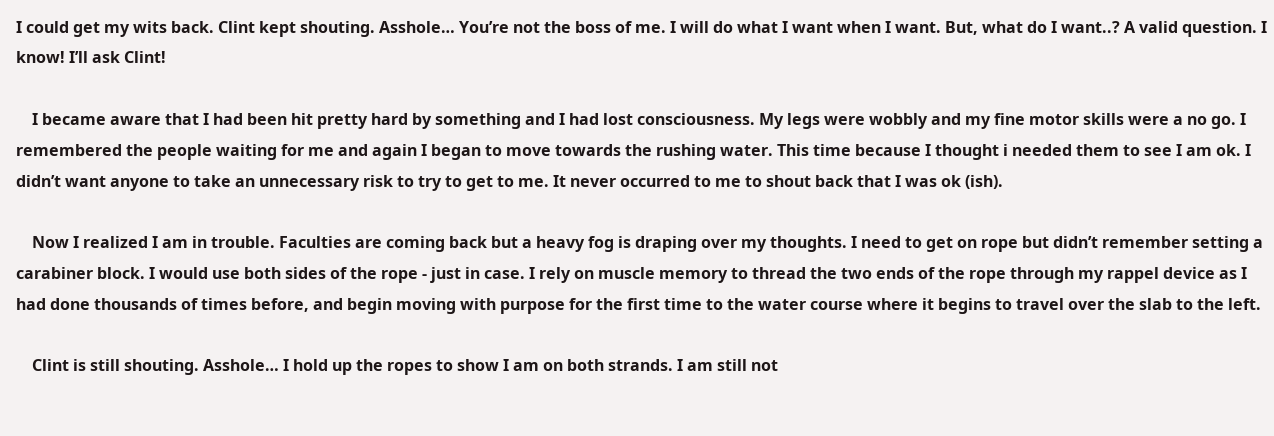I could get my wits back. Clint kept shouting. Asshole… You’re not the boss of me. I will do what I want when I want. But, what do I want..? A valid question. I know! I’ll ask Clint!

    I became aware that I had been hit pretty hard by something and I had lost consciousness. My legs were wobbly and my fine motor skills were a no go. I remembered the people waiting for me and again I began to move towards the rushing water. This time because I thought i needed them to see I am ok. I didn’t want anyone to take an unnecessary risk to try to get to me. It never occurred to me to shout back that I was ok (ish).

    Now I realized I am in trouble. Faculties are coming back but a heavy fog is draping over my thoughts. I need to get on rope but didn’t remember setting a carabiner block. I would use both sides of the rope - just in case. I rely on muscle memory to thread the two ends of the rope through my rappel device as I had done thousands of times before, and begin moving with purpose for the first time to the water course where it begins to travel over the slab to the left.

    Clint is still shouting. Asshole… I hold up the ropes to show I am on both strands. I am still not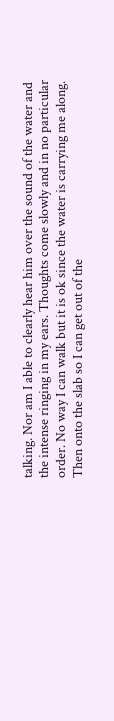talking. Nor am I able to clearly hear him over the sound of the water and the intense ringing in my ears. Thoughts come slowly and in no particular order. No way I can walk but it is ok since the water is carrying me along. Then onto the slab so I can get out of the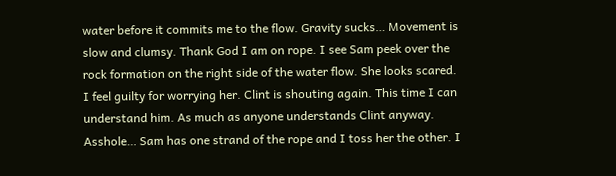water before it commits me to the flow. Gravity sucks… Movement is slow and clumsy. Thank God I am on rope. I see Sam peek over the rock formation on the right side of the water flow. She looks scared. I feel guilty for worrying her. Clint is shouting again. This time I can understand him. As much as anyone understands Clint anyway. Asshole… Sam has one strand of the rope and I toss her the other. I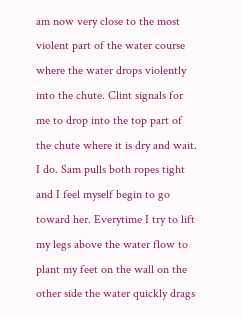am now very close to the most violent part of the water course where the water drops violently into the chute. Clint signals for me to drop into the top part of the chute where it is dry and wait. I do. Sam pulls both ropes tight and I feel myself begin to go toward her. Everytime I try to lift my legs above the water flow to plant my feet on the wall on the other side the water quickly drags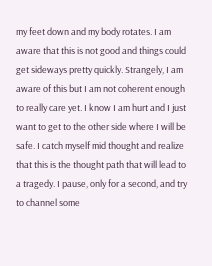my feet down and my body rotates. I am aware that this is not good and things could get sideways pretty quickly. Strangely, I am aware of this but I am not coherent enough to really care yet. I know I am hurt and I just want to get to the other side where I will be safe. I catch myself mid thought and realize that this is the thought path that will lead to a tragedy. I pause, only for a second, and try to channel some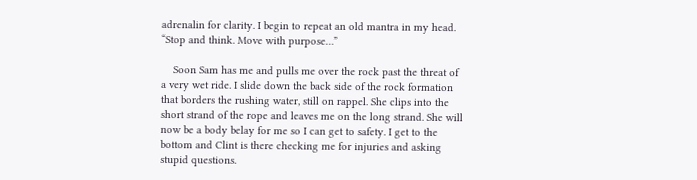adrenalin for clarity. I begin to repeat an old mantra in my head. “Stop and think. Move with purpose…”

    Soon Sam has me and pulls me over the rock past the threat of a very wet ride. I slide down the back side of the rock formation that borders the rushing water, still on rappel. She clips into the short strand of the rope and leaves me on the long strand. She will now be a body belay for me so I can get to safety. I get to the bottom and Clint is there checking me for injuries and asking stupid questions.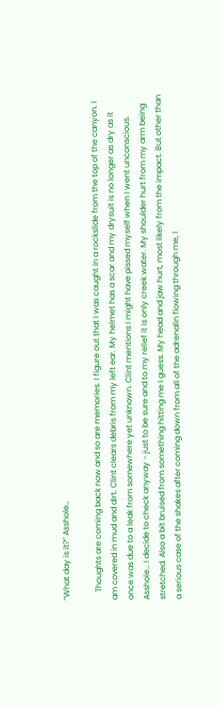“What day is it?” Asshole…

    Thoughts are coming back now and so are memories. I figure out that I was caught in a rockslide from the top of the canyon. I am covered in mud and dirt. Clint clears debris from my left ear. My helmet has a scar and my drysuit is no longer as dry as it once was due to a leak from somewhere yet unknown. Clint mentions I might have pissed myself when I went unconscious. Asshole… I decide to check anyway - just to be sure and to my relief it is only creek water. My shoulder hurt from my arm being stretched. Also a bit bruised from something hitting me I guess. My head and jaw hurt, most likely from the impact. But other than a serious case of the shakes after coming down from all of the adrenalin flowing through me, I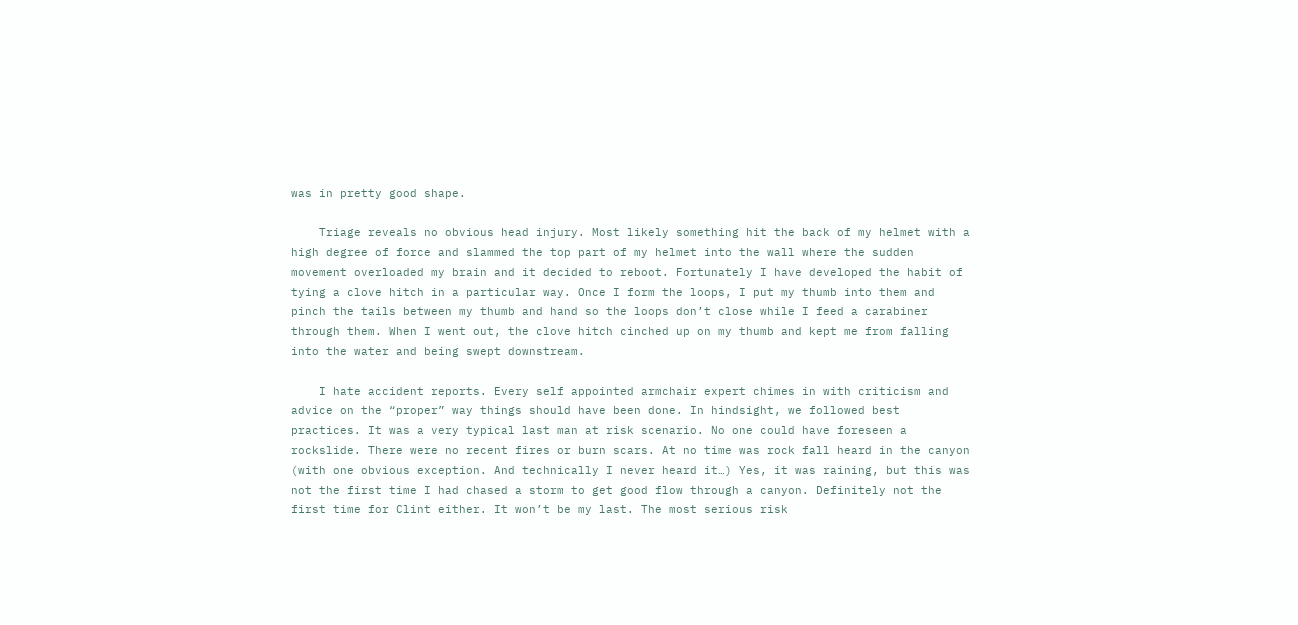was in pretty good shape.

    Triage reveals no obvious head injury. Most likely something hit the back of my helmet with a high degree of force and slammed the top part of my helmet into the wall where the sudden movement overloaded my brain and it decided to reboot. Fortunately I have developed the habit of tying a clove hitch in a particular way. Once I form the loops, I put my thumb into them and pinch the tails between my thumb and hand so the loops don’t close while I feed a carabiner through them. When I went out, the clove hitch cinched up on my thumb and kept me from falling into the water and being swept downstream.

    I hate accident reports. Every self appointed armchair expert chimes in with criticism and advice on the “proper” way things should have been done. In hindsight, we followed best practices. It was a very typical last man at risk scenario. No one could have foreseen a rockslide. There were no recent fires or burn scars. At no time was rock fall heard in the canyon (with one obvious exception. And technically I never heard it…) Yes, it was raining, but this was not the first time I had chased a storm to get good flow through a canyon. Definitely not the first time for Clint either. It won’t be my last. The most serious risk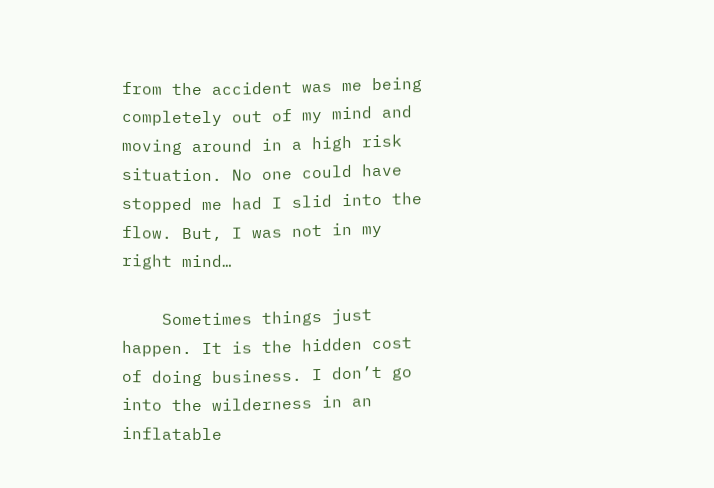from the accident was me being completely out of my mind and moving around in a high risk situation. No one could have stopped me had I slid into the flow. But, I was not in my right mind…

    Sometimes things just happen. It is the hidden cost of doing business. I don’t go into the wilderness in an inflatable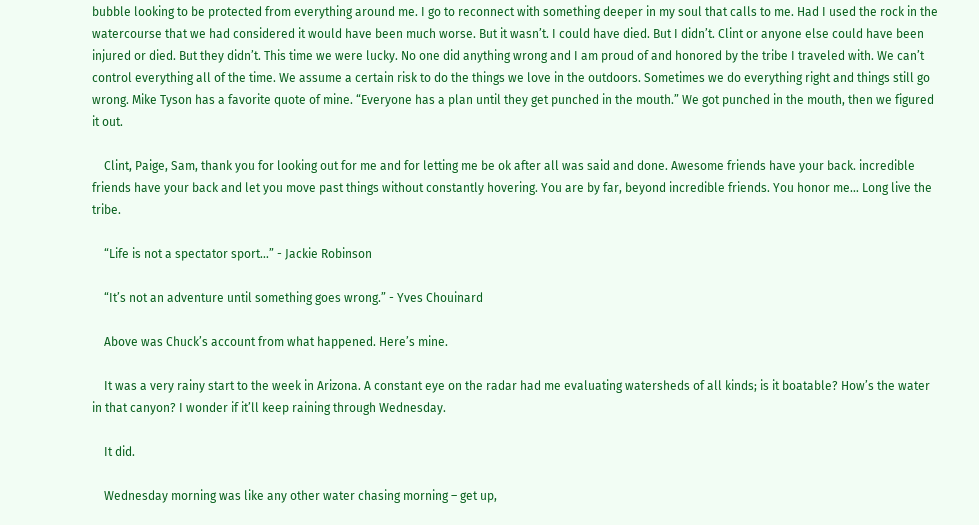bubble looking to be protected from everything around me. I go to reconnect with something deeper in my soul that calls to me. Had I used the rock in the watercourse that we had considered it would have been much worse. But it wasn’t. I could have died. But I didn’t. Clint or anyone else could have been injured or died. But they didn’t. This time we were lucky. No one did anything wrong and I am proud of and honored by the tribe I traveled with. We can’t control everything all of the time. We assume a certain risk to do the things we love in the outdoors. Sometimes we do everything right and things still go wrong. Mike Tyson has a favorite quote of mine. “Everyone has a plan until they get punched in the mouth.” We got punched in the mouth, then we figured it out.

    Clint, Paige, Sam, thank you for looking out for me and for letting me be ok after all was said and done. Awesome friends have your back. incredible friends have your back and let you move past things without constantly hovering. You are by far, beyond incredible friends. You honor me… Long live the tribe.

    “Life is not a spectator sport…” - Jackie Robinson

    “It’s not an adventure until something goes wrong.” - Yves Chouinard

    Above was Chuck’s account from what happened. Here’s mine.

    It was a very rainy start to the week in Arizona. A constant eye on the radar had me evaluating watersheds of all kinds; is it boatable? How’s the water in that canyon? I wonder if it’ll keep raining through Wednesday.

    It did.

    Wednesday morning was like any other water chasing morning – get up,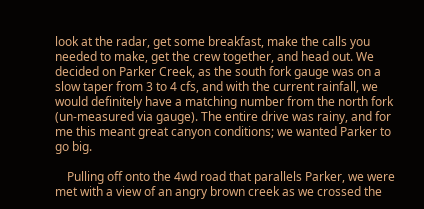look at the radar, get some breakfast, make the calls you needed to make, get the crew together, and head out. We decided on Parker Creek, as the south fork gauge was on a slow taper from 3 to 4 cfs, and with the current rainfall, we would definitely have a matching number from the north fork (un-measured via gauge). The entire drive was rainy, and for me this meant great canyon conditions; we wanted Parker to go big.

    Pulling off onto the 4wd road that parallels Parker, we were met with a view of an angry brown creek as we crossed the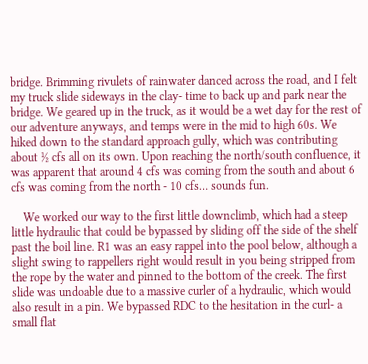bridge. Brimming rivulets of rainwater danced across the road, and I felt my truck slide sideways in the clay- time to back up and park near the bridge. We geared up in the truck, as it would be a wet day for the rest of our adventure anyways, and temps were in the mid to high 60s. We hiked down to the standard approach gully, which was contributing about ½ cfs all on its own. Upon reaching the north/south confluence, it was apparent that around 4 cfs was coming from the south and about 6 cfs was coming from the north - 10 cfs… sounds fun.

    We worked our way to the first little downclimb, which had a steep little hydraulic that could be bypassed by sliding off the side of the shelf past the boil line. R1 was an easy rappel into the pool below, although a slight swing to rappellers right would result in you being stripped from the rope by the water and pinned to the bottom of the creek. The first slide was undoable due to a massive curler of a hydraulic, which would also result in a pin. We bypassed RDC to the hesitation in the curl- a small flat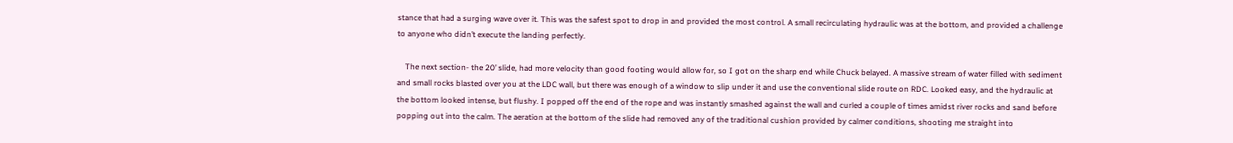stance that had a surging wave over it. This was the safest spot to drop in and provided the most control. A small recirculating hydraulic was at the bottom, and provided a challenge to anyone who didn’t execute the landing perfectly.

    The next section- the 20’ slide, had more velocity than good footing would allow for, so I got on the sharp end while Chuck belayed. A massive stream of water filled with sediment and small rocks blasted over you at the LDC wall, but there was enough of a window to slip under it and use the conventional slide route on RDC. Looked easy, and the hydraulic at the bottom looked intense, but flushy. I popped off the end of the rope and was instantly smashed against the wall and curled a couple of times amidst river rocks and sand before popping out into the calm. The aeration at the bottom of the slide had removed any of the traditional cushion provided by calmer conditions, shooting me straight into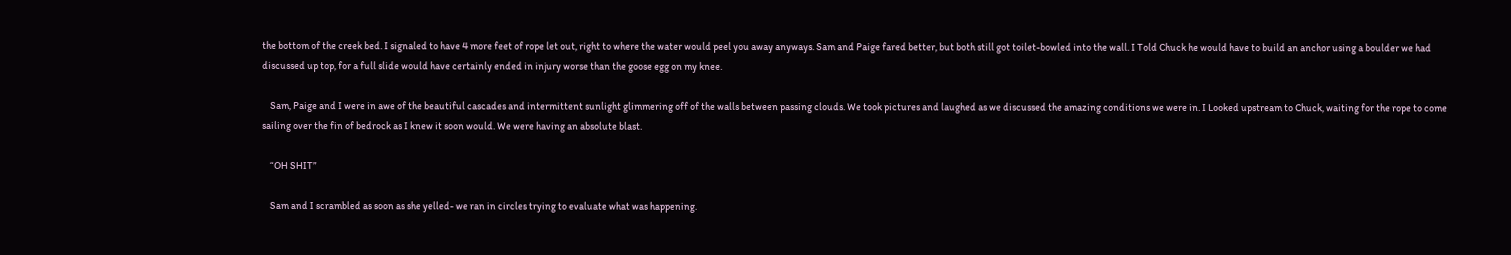the bottom of the creek bed. I signaled to have 4 more feet of rope let out, right to where the water would peel you away anyways. Sam and Paige fared better, but both still got toilet-bowled into the wall. I Told Chuck he would have to build an anchor using a boulder we had discussed up top, for a full slide would have certainly ended in injury worse than the goose egg on my knee.

    Sam, Paige and I were in awe of the beautiful cascades and intermittent sunlight glimmering off of the walls between passing clouds. We took pictures and laughed as we discussed the amazing conditions we were in. I Looked upstream to Chuck, waiting for the rope to come sailing over the fin of bedrock as I knew it soon would. We were having an absolute blast.

    “OH SHIT”

    Sam and I scrambled as soon as she yelled- we ran in circles trying to evaluate what was happening.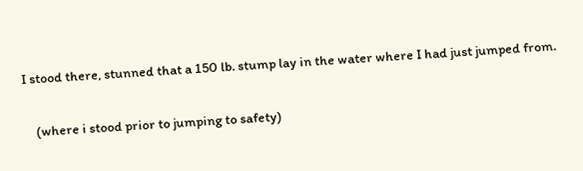I stood there, stunned that a 150 lb. stump lay in the water where I had just jumped from.

    (where i stood prior to jumping to safety)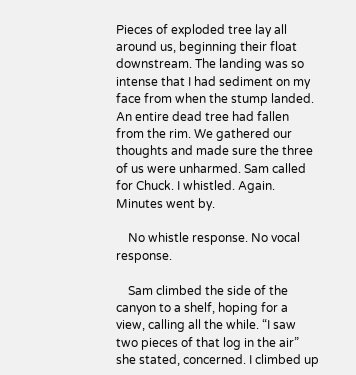Pieces of exploded tree lay all around us, beginning their float downstream. The landing was so intense that I had sediment on my face from when the stump landed. An entire dead tree had fallen from the rim. We gathered our thoughts and made sure the three of us were unharmed. Sam called for Chuck. I whistled. Again. Minutes went by.

    No whistle response. No vocal response.

    Sam climbed the side of the canyon to a shelf, hoping for a view, calling all the while. “I saw two pieces of that log in the air” she stated, concerned. I climbed up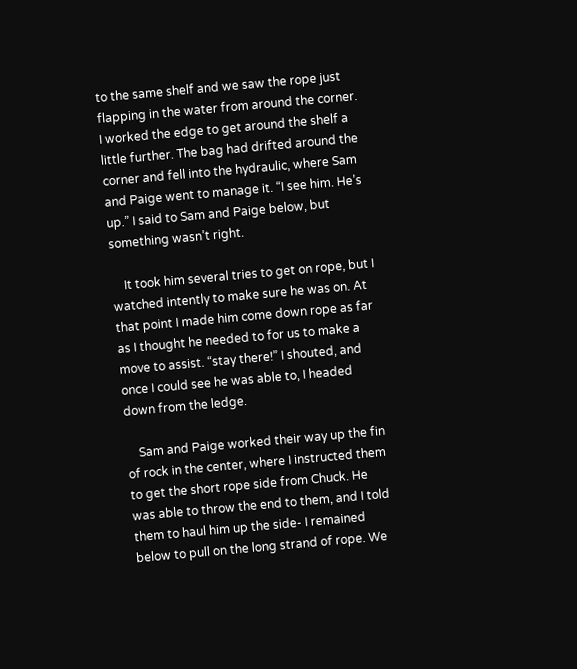to the same shelf and we saw the rope just flapping in the water from around the corner. I worked the edge to get around the shelf a little further. The bag had drifted around the corner and fell into the hydraulic, where Sam and Paige went to manage it. “I see him. He’s up.” I said to Sam and Paige below, but something wasn’t right.

    It took him several tries to get on rope, but I watched intently to make sure he was on. At that point I made him come down rope as far as I thought he needed to for us to make a move to assist. “stay there!” I shouted, and once I could see he was able to, I headed down from the ledge.

    Sam and Paige worked their way up the fin of rock in the center, where I instructed them to get the short rope side from Chuck. He was able to throw the end to them, and I told them to haul him up the side- I remained below to pull on the long strand of rope. We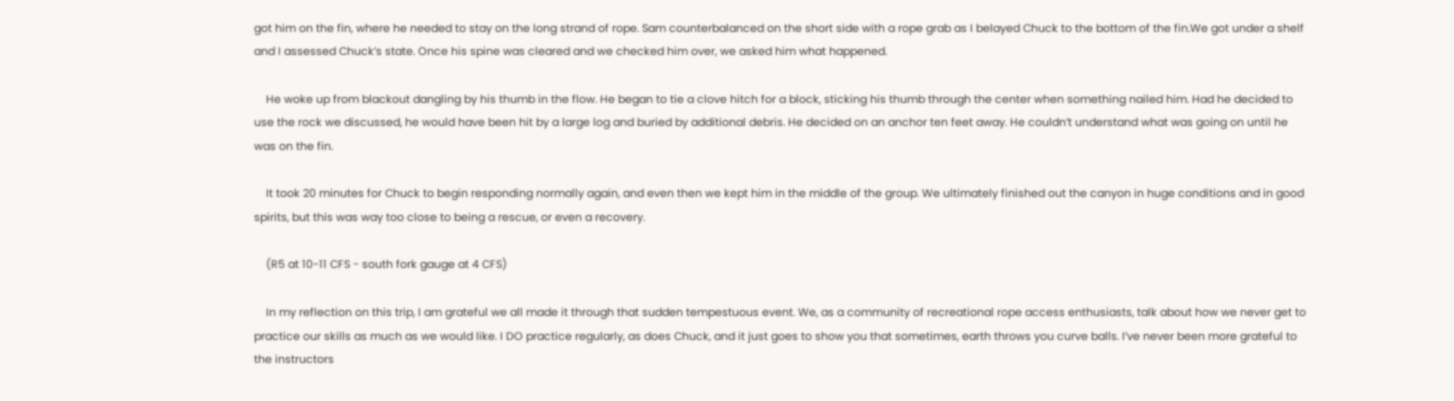got him on the fin, where he needed to stay on the long strand of rope. Sam counterbalanced on the short side with a rope grab as I belayed Chuck to the bottom of the fin.We got under a shelf and I assessed Chuck’s state. Once his spine was cleared and we checked him over, we asked him what happened.

    He woke up from blackout dangling by his thumb in the flow. He began to tie a clove hitch for a block, sticking his thumb through the center when something nailed him. Had he decided to use the rock we discussed, he would have been hit by a large log and buried by additional debris. He decided on an anchor ten feet away. He couldn’t understand what was going on until he was on the fin.

    It took 20 minutes for Chuck to begin responding normally again, and even then we kept him in the middle of the group. We ultimately finished out the canyon in huge conditions and in good spirits, but this was way too close to being a rescue, or even a recovery.

    (R5 at 10-11 CFS - south fork gauge at 4 CFS)

    In my reflection on this trip, I am grateful we all made it through that sudden tempestuous event. We, as a community of recreational rope access enthusiasts, talk about how we never get to practice our skills as much as we would like. I DO practice regularly, as does Chuck, and it just goes to show you that sometimes, earth throws you curve balls. I’ve never been more grateful to the instructors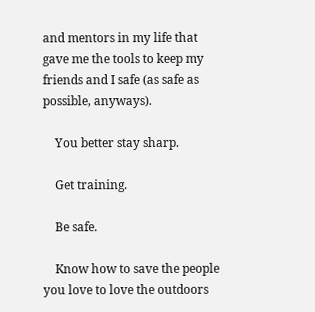and mentors in my life that gave me the tools to keep my friends and I safe (as safe as possible, anyways).

    You better stay sharp.

    Get training.

    Be safe.

    Know how to save the people you love to love the outdoors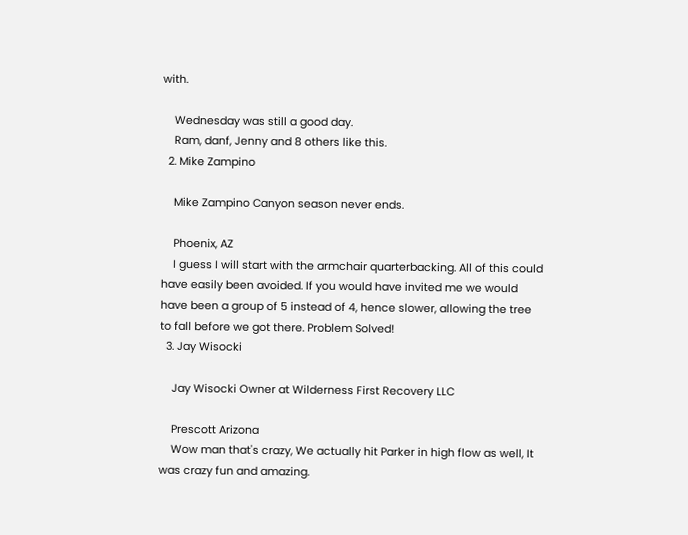with.

    Wednesday was still a good day.
    Ram, danf, Jenny and 8 others like this.
  2. Mike Zampino

    Mike Zampino Canyon season never ends.

    Phoenix, AZ
    I guess I will start with the armchair quarterbacking. All of this could have easily been avoided. If you would have invited me we would have been a group of 5 instead of 4, hence slower, allowing the tree to fall before we got there. Problem Solved!
  3. Jay Wisocki

    Jay Wisocki Owner at Wilderness First Recovery LLC

    Prescott Arizona
    Wow man that's crazy, We actually hit Parker in high flow as well, It was crazy fun and amazing.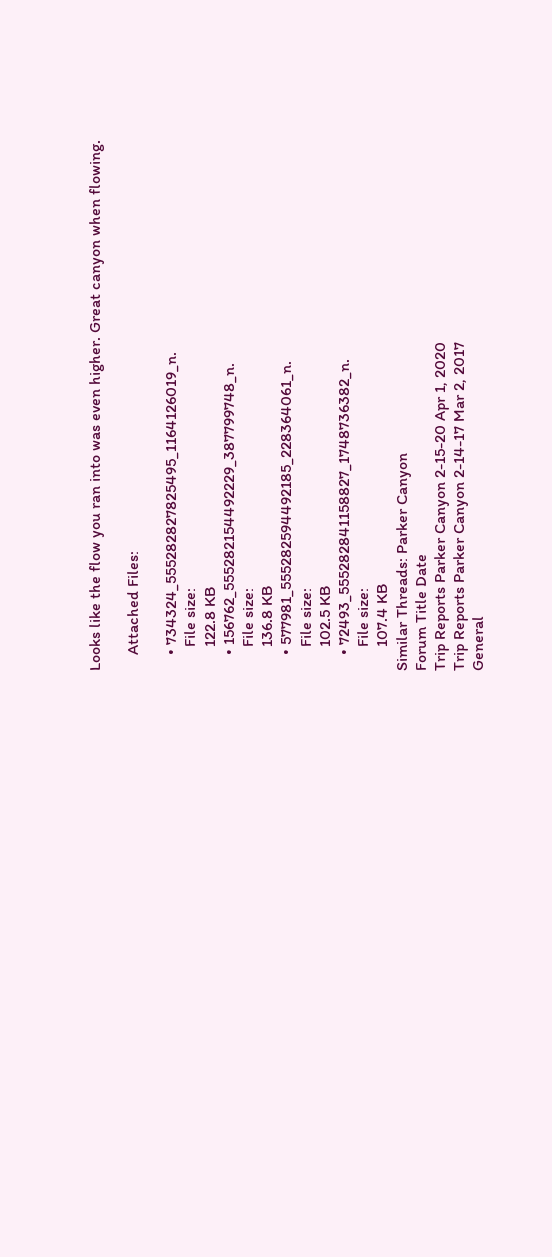Looks like the flow you ran into was even higher. Great canyon when flowing.

    Attached Files:

    • 734324_555282827825495_1164126019_n.
      File size:
      122.8 KB
    • 156762_555282154492229_387799748_n.
      File size:
      136.8 KB
    • 577981_555282594492185_228364061_n.
      File size:
      102.5 KB
    • 72493_555282841158827_1748736382_n.
      File size:
      107.4 KB
Similar Threads: Parker Canyon
Forum Title Date
Trip Reports Parker Canyon 2-15-20 Apr 1, 2020
Trip Reports Parker Canyon 2-14-17 Mar 2, 2017
General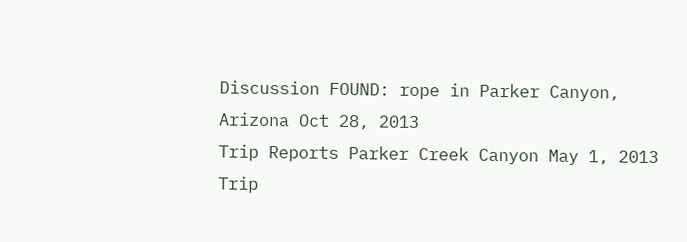Discussion FOUND: rope in Parker Canyon, Arizona Oct 28, 2013
Trip Reports Parker Creek Canyon May 1, 2013
Trip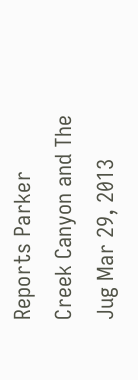Reports Parker Creek Canyon and The Jug Mar 29, 2013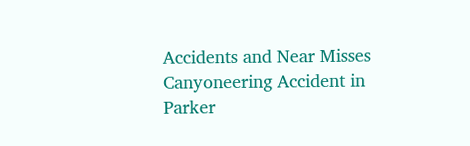Accidents and Near Misses Canyoneering Accident in Parker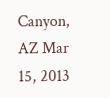Canyon, AZ Mar 15, 2013